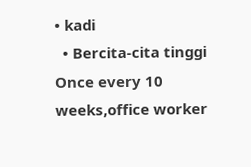• kadi
  • Bercita-cita tinggi
Once every 10 weeks,office worker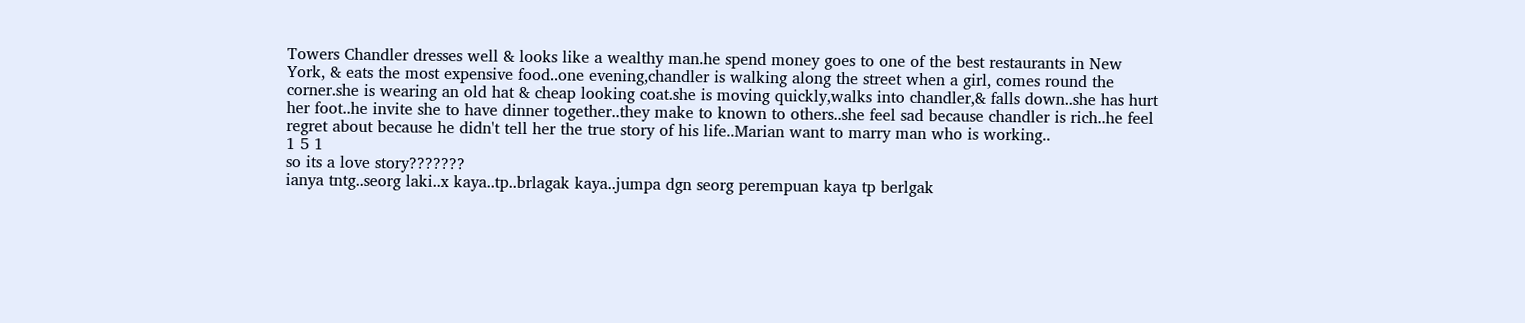Towers Chandler dresses well & looks like a wealthy man.he spend money goes to one of the best restaurants in New York, & eats the most expensive food..one evening,chandler is walking along the street when a girl, comes round the corner.she is wearing an old hat & cheap looking coat.she is moving quickly,walks into chandler,& falls down..she has hurt her foot..he invite she to have dinner together..they make to known to others..she feel sad because chandler is rich..he feel regret about because he didn't tell her the true story of his life..Marian want to marry man who is working..
1 5 1
so its a love story???????
ianya tntg..seorg laki..x kaya..tp..brlagak kaya..jumpa dgn seorg perempuan kaya tp berlgak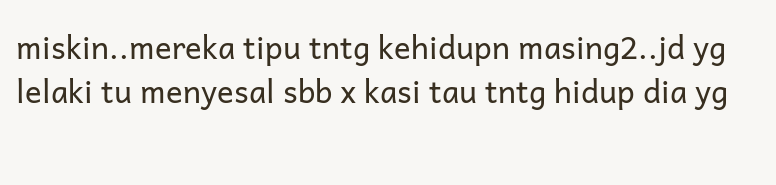miskin..mereka tipu tntg kehidupn masing2..jd yg lelaki tu menyesal sbb x kasi tau tntg hidup dia yg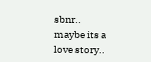sbnr..
maybe its a love story..